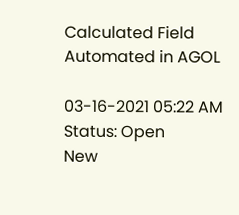Calculated Field Automated in AGOL

03-16-2021 05:22 AM
Status: Open
New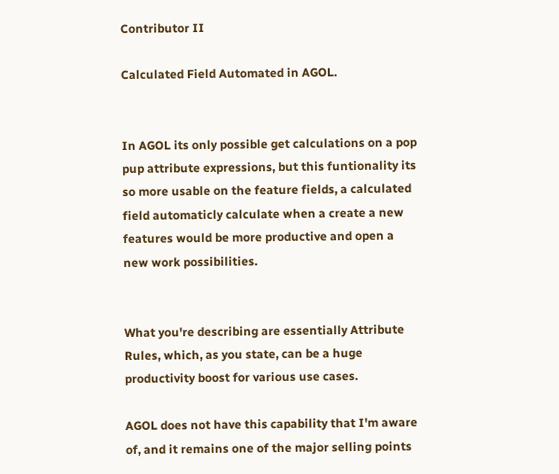Contributor II

Calculated Field Automated in AGOL.


In AGOL its only possible get calculations on a pop pup attribute expressions, but this funtionality its so more usable on the feature fields, a calculated field automaticly calculate when a create a new features would be more productive and open a new work possibilities.


What you're describing are essentially Attribute Rules, which, as you state, can be a huge productivity boost for various use cases.

AGOL does not have this capability that I'm aware of, and it remains one of the major selling points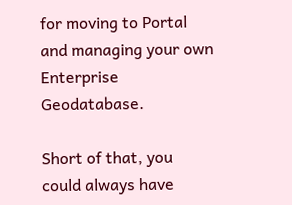for moving to Portal and managing your own Enterprise Geodatabase.

Short of that, you could always have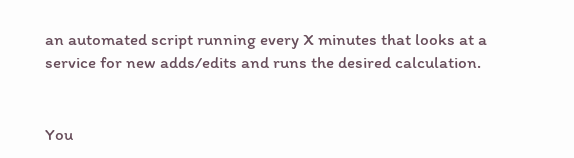an automated script running every X minutes that looks at a service for new adds/edits and runs the desired calculation.


You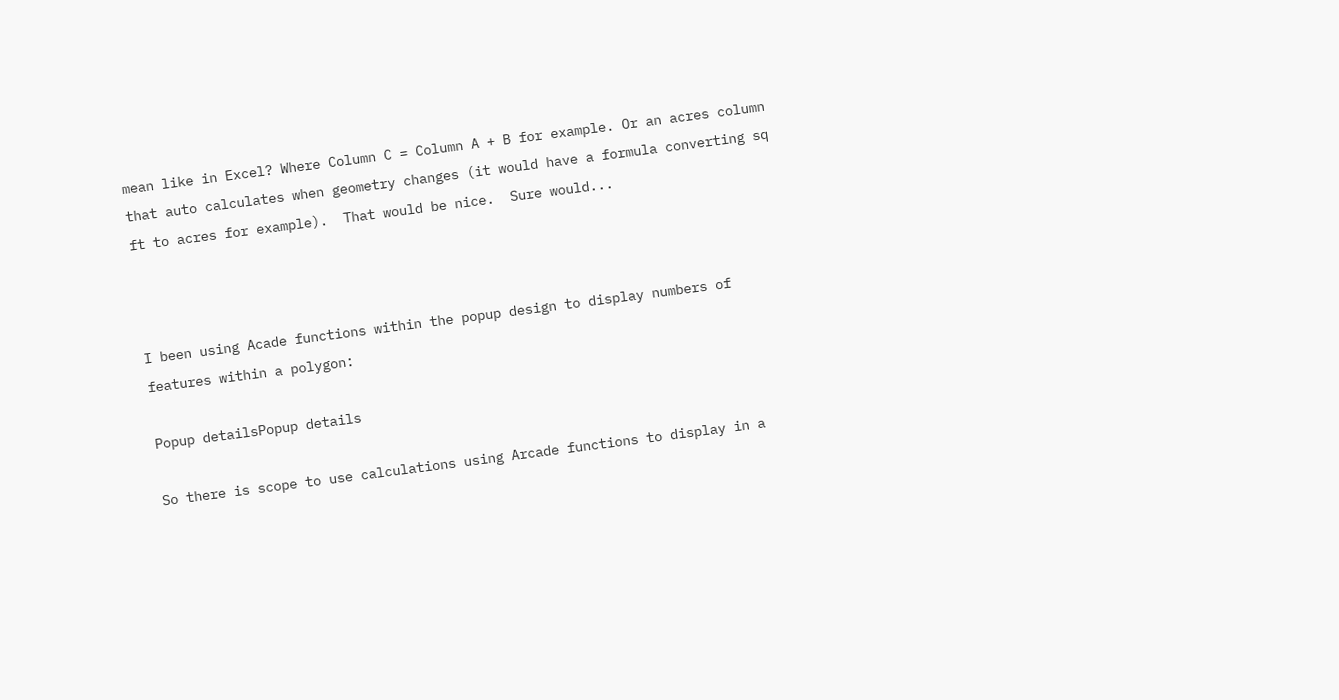mean like in Excel? Where Column C = Column A + B for example. Or an acres column that auto calculates when geometry changes (it would have a formula converting sq ft to acres for example).  That would be nice.  Sure would...



I been using Acade functions within the popup design to display numbers of features within a polygon:

Popup detailsPopup details

So there is scope to use calculations using Arcade functions to display in a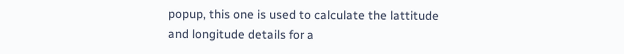popup, this one is used to calculate the lattitude and longitude details for a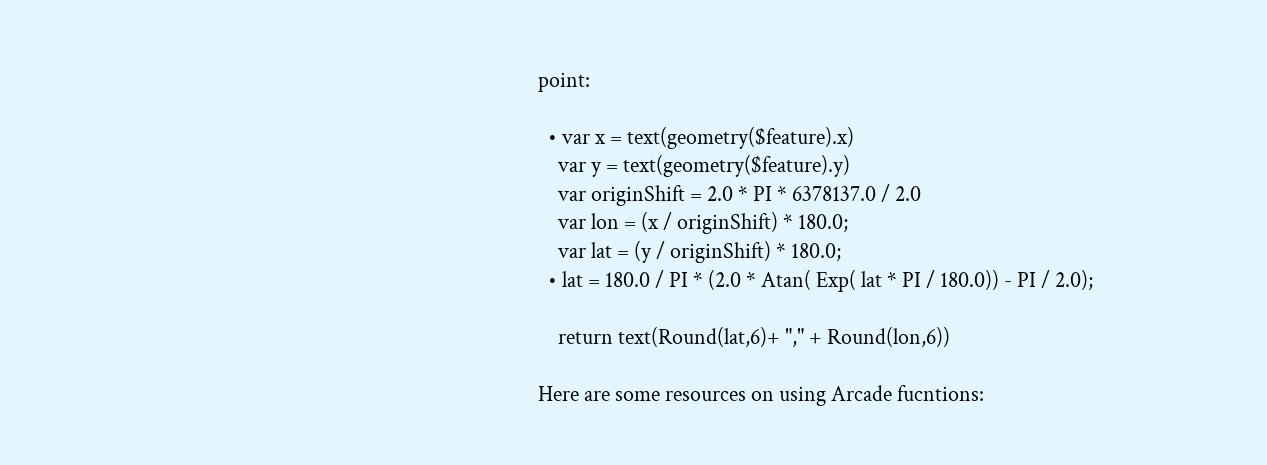point:

  • var x = text(geometry($feature).x)
    var y = text(geometry($feature).y)
    var originShift = 2.0 * PI * 6378137.0 / 2.0
    var lon = (x / originShift) * 180.0;
    var lat = (y / originShift) * 180.0;
  • lat = 180.0 / PI * (2.0 * Atan( Exp( lat * PI / 180.0)) - PI / 2.0);

    return text(Round(lat,6)+ "," + Round(lon,6))

Here are some resources on using Arcade fucntions: